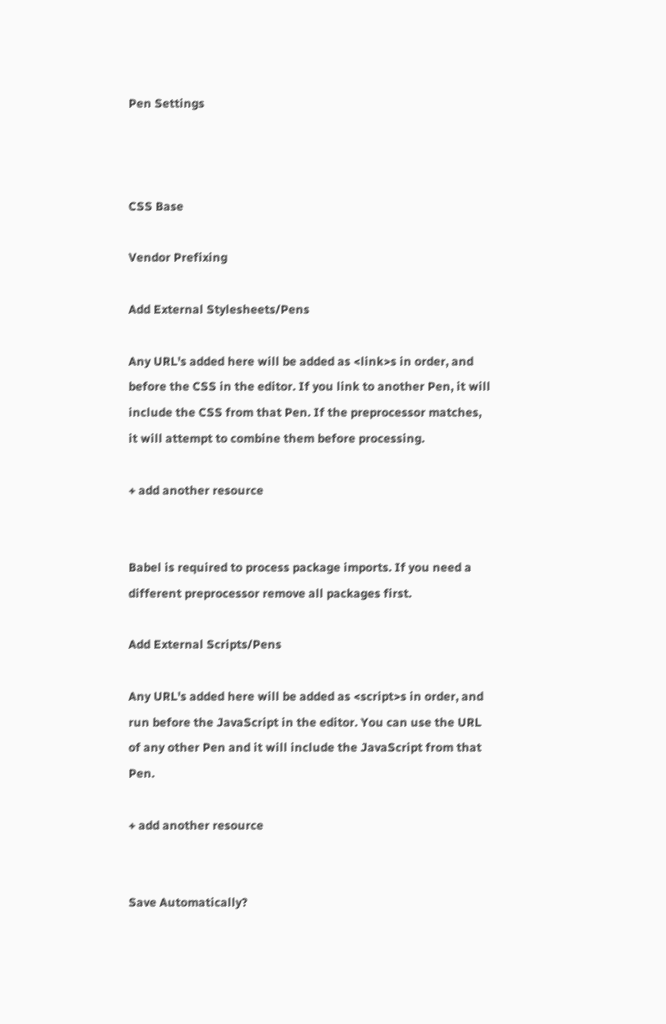Pen Settings



CSS Base

Vendor Prefixing

Add External Stylesheets/Pens

Any URL's added here will be added as <link>s in order, and before the CSS in the editor. If you link to another Pen, it will include the CSS from that Pen. If the preprocessor matches, it will attempt to combine them before processing.

+ add another resource


Babel is required to process package imports. If you need a different preprocessor remove all packages first.

Add External Scripts/Pens

Any URL's added here will be added as <script>s in order, and run before the JavaScript in the editor. You can use the URL of any other Pen and it will include the JavaScript from that Pen.

+ add another resource


Save Automatically?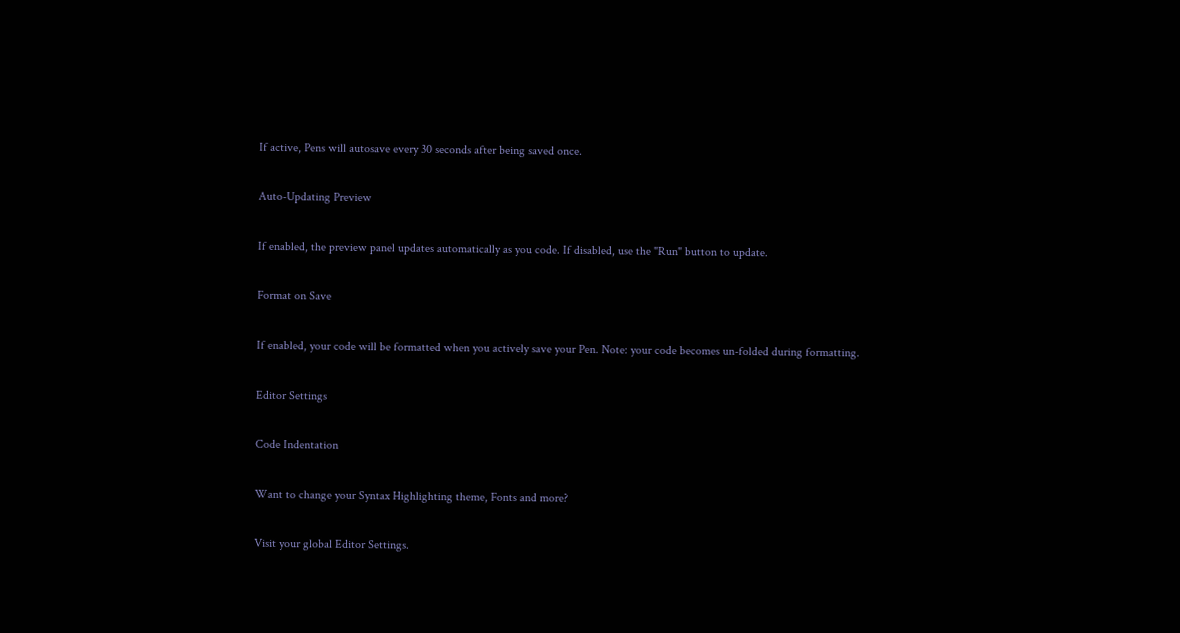If active, Pens will autosave every 30 seconds after being saved once.

Auto-Updating Preview

If enabled, the preview panel updates automatically as you code. If disabled, use the "Run" button to update.

Format on Save

If enabled, your code will be formatted when you actively save your Pen. Note: your code becomes un-folded during formatting.

Editor Settings

Code Indentation

Want to change your Syntax Highlighting theme, Fonts and more?

Visit your global Editor Settings.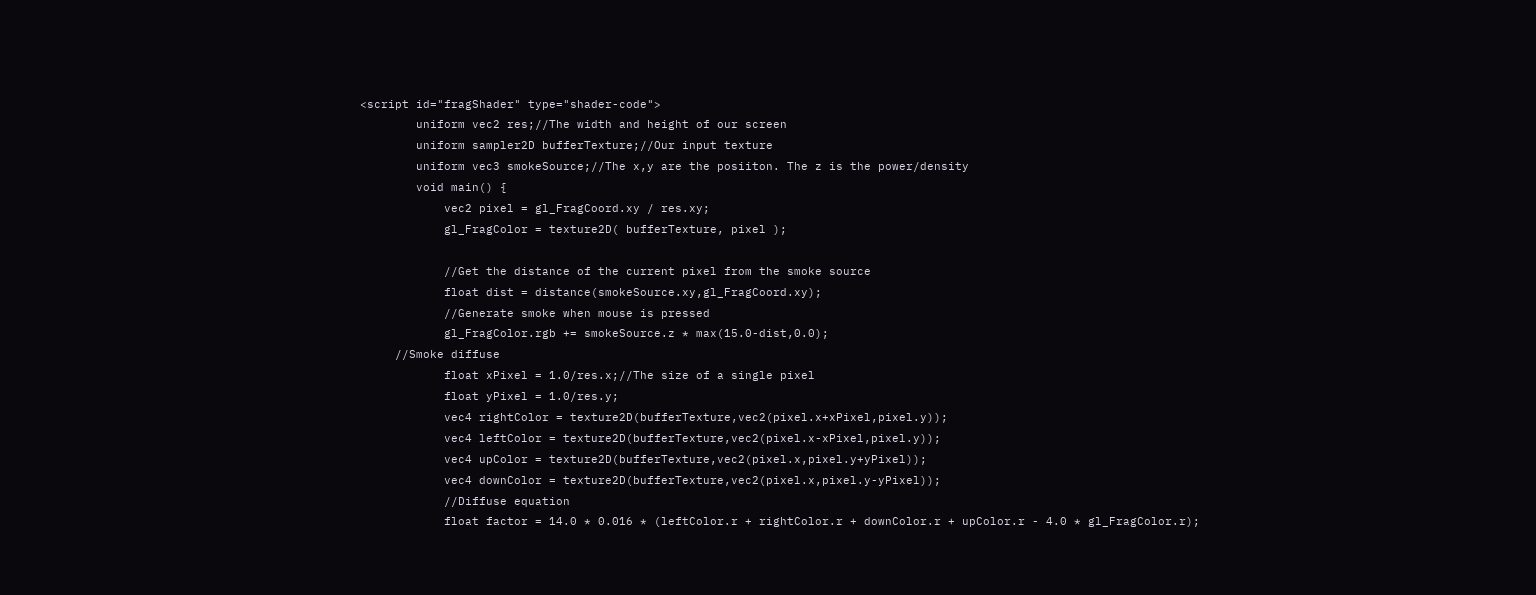<script id="fragShader" type="shader-code">
        uniform vec2 res;//The width and height of our screen
        uniform sampler2D bufferTexture;//Our input texture
        uniform vec3 smokeSource;//The x,y are the posiiton. The z is the power/density
        void main() {
            vec2 pixel = gl_FragCoord.xy / res.xy;
            gl_FragColor = texture2D( bufferTexture, pixel );

            //Get the distance of the current pixel from the smoke source
            float dist = distance(smokeSource.xy,gl_FragCoord.xy);
            //Generate smoke when mouse is pressed
            gl_FragColor.rgb += smokeSource.z * max(15.0-dist,0.0);
     //Smoke diffuse
            float xPixel = 1.0/res.x;//The size of a single pixel
            float yPixel = 1.0/res.y;
            vec4 rightColor = texture2D(bufferTexture,vec2(pixel.x+xPixel,pixel.y));
            vec4 leftColor = texture2D(bufferTexture,vec2(pixel.x-xPixel,pixel.y));
            vec4 upColor = texture2D(bufferTexture,vec2(pixel.x,pixel.y+yPixel));
            vec4 downColor = texture2D(bufferTexture,vec2(pixel.x,pixel.y-yPixel));
            //Diffuse equation
            float factor = 14.0 * 0.016 * (leftColor.r + rightColor.r + downColor.r + upColor.r - 4.0 * gl_FragColor.r);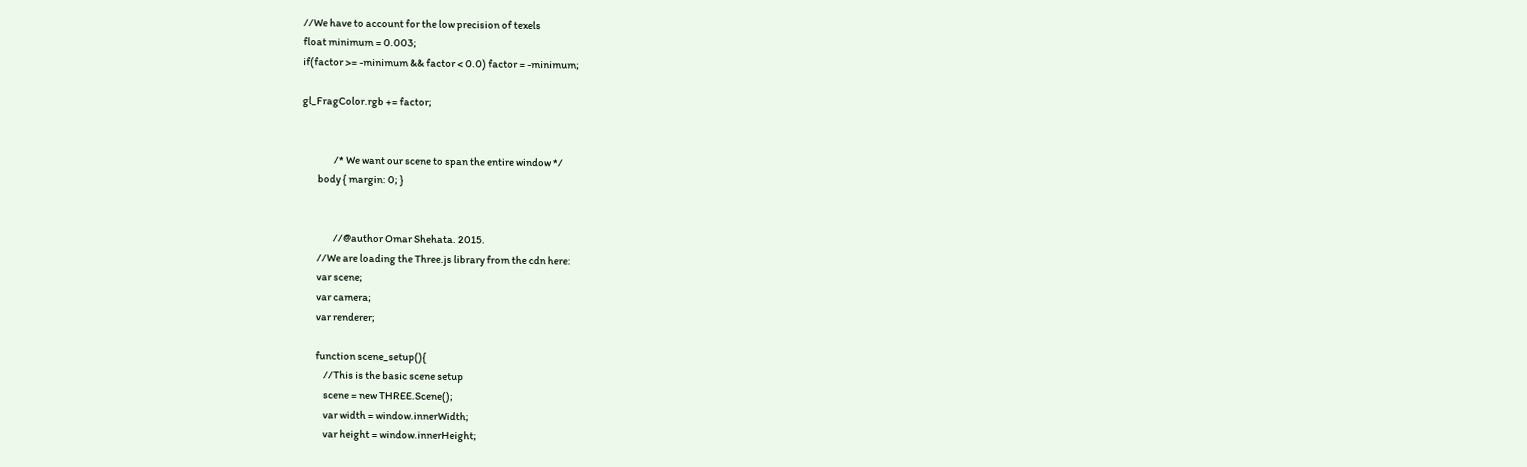//We have to account for the low precision of texels
float minimum = 0.003;
if(factor >= -minimum && factor < 0.0) factor = -minimum;

gl_FragColor.rgb += factor;


                /* We want our scene to span the entire window */
        body { margin: 0; }


                //@author Omar Shehata. 2015.
        //We are loading the Three.js library from the cdn here:
        var scene;
        var camera;
        var renderer;

        function scene_setup(){
            //This is the basic scene setup
            scene = new THREE.Scene();
            var width = window.innerWidth;
            var height = window.innerHeight;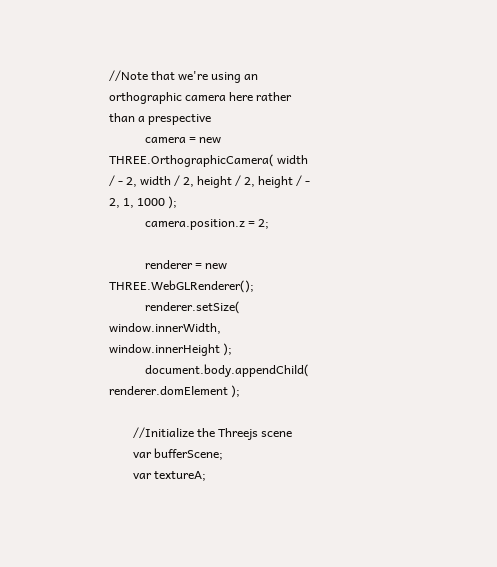//Note that we're using an orthographic camera here rather than a prespective
            camera = new THREE.OrthographicCamera( width / - 2, width / 2, height / 2, height / - 2, 1, 1000 );
            camera.position.z = 2;

            renderer = new THREE.WebGLRenderer();
            renderer.setSize( window.innerWidth, window.innerHeight );
            document.body.appendChild( renderer.domElement );

        //Initialize the Threejs scene
        var bufferScene;
        var textureA;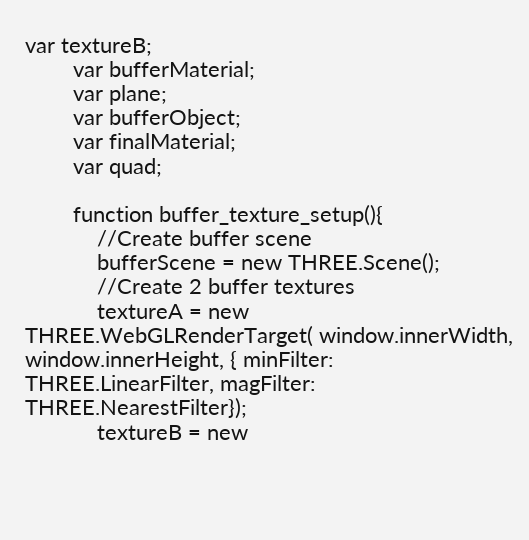var textureB;
        var bufferMaterial;
        var plane;
        var bufferObject;
        var finalMaterial;
        var quad;

        function buffer_texture_setup(){
            //Create buffer scene
            bufferScene = new THREE.Scene();
            //Create 2 buffer textures
            textureA = new THREE.WebGLRenderTarget( window.innerWidth, window.innerHeight, { minFilter: THREE.LinearFilter, magFilter: THREE.NearestFilter});
            textureB = new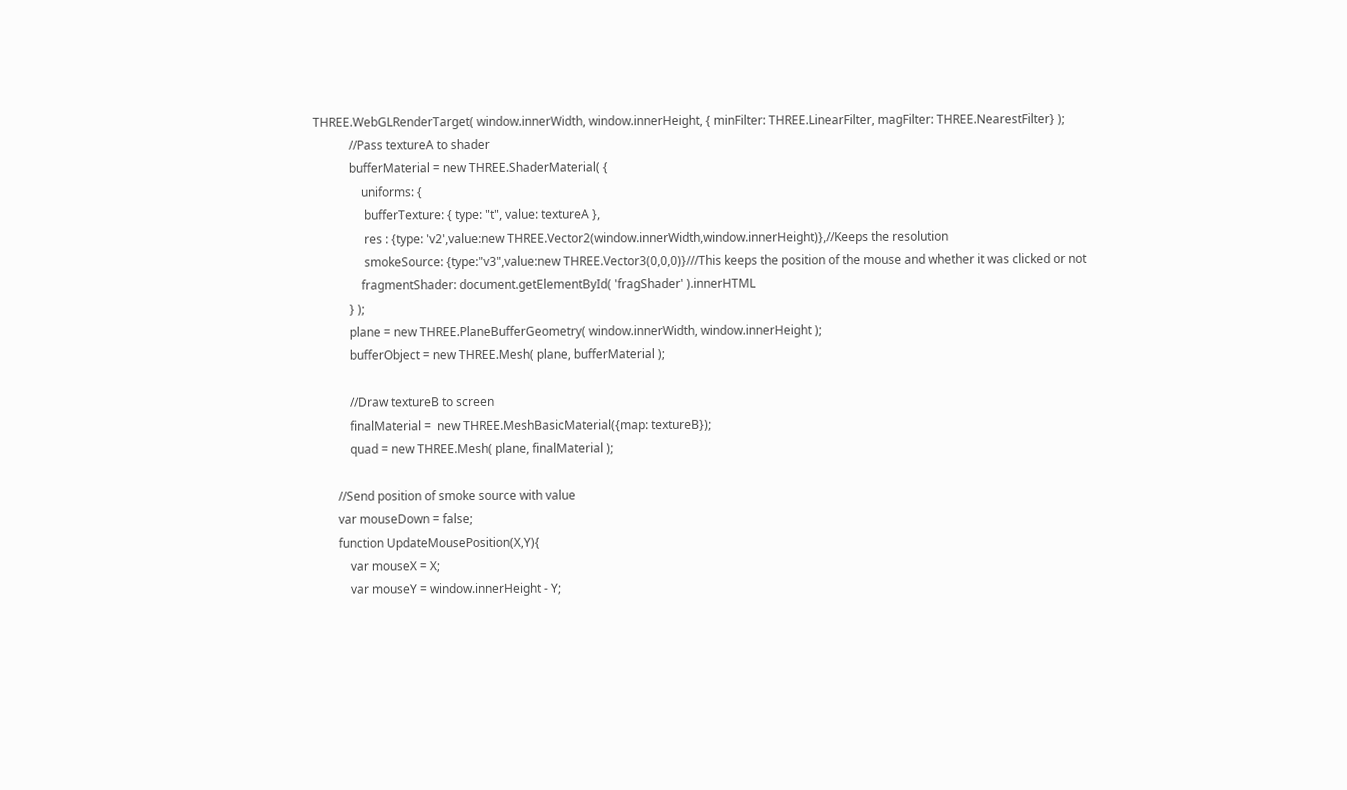THREE.WebGLRenderTarget( window.innerWidth, window.innerHeight, { minFilter: THREE.LinearFilter, magFilter: THREE.NearestFilter} );
            //Pass textureA to shader
            bufferMaterial = new THREE.ShaderMaterial( {
                uniforms: {
                 bufferTexture: { type: "t", value: textureA },
                 res : {type: 'v2',value:new THREE.Vector2(window.innerWidth,window.innerHeight)},//Keeps the resolution
                 smokeSource: {type:"v3",value:new THREE.Vector3(0,0,0)}///This keeps the position of the mouse and whether it was clicked or not
                fragmentShader: document.getElementById( 'fragShader' ).innerHTML
            } );
            plane = new THREE.PlaneBufferGeometry( window.innerWidth, window.innerHeight );
            bufferObject = new THREE.Mesh( plane, bufferMaterial );

            //Draw textureB to screen
            finalMaterial =  new THREE.MeshBasicMaterial({map: textureB});
            quad = new THREE.Mesh( plane, finalMaterial );

        //Send position of smoke source with value
        var mouseDown = false;
        function UpdateMousePosition(X,Y){
            var mouseX = X;
            var mouseY = window.innerHeight - Y;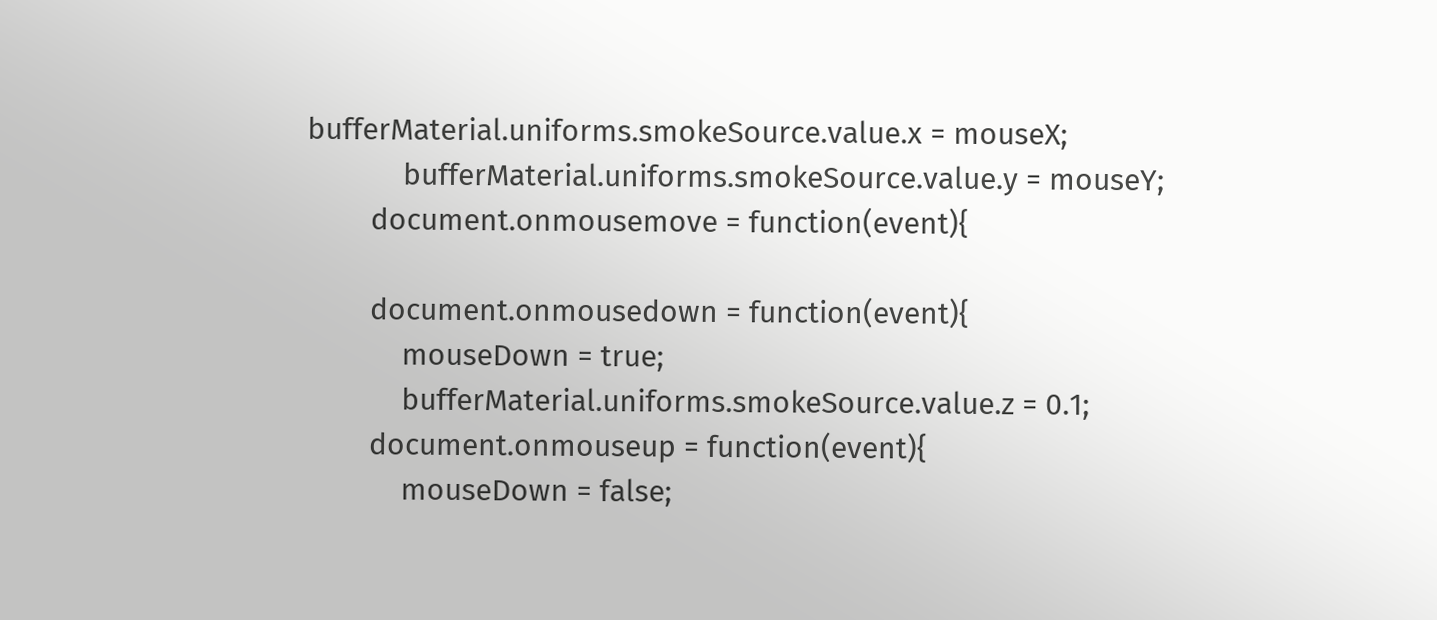bufferMaterial.uniforms.smokeSource.value.x = mouseX;
            bufferMaterial.uniforms.smokeSource.value.y = mouseY;
        document.onmousemove = function(event){

        document.onmousedown = function(event){
            mouseDown = true;
            bufferMaterial.uniforms.smokeSource.value.z = 0.1;
        document.onmouseup = function(event){
            mouseDown = false;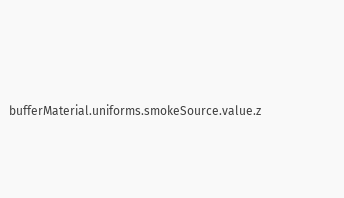bufferMaterial.uniforms.smokeSource.value.z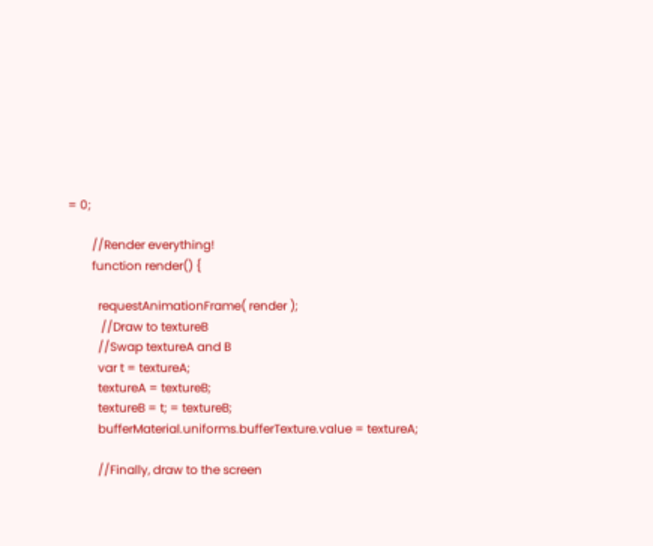= 0;

        //Render everything!
        function render() {

          requestAnimationFrame( render );
           //Draw to textureB
          //Swap textureA and B
          var t = textureA;
          textureA = textureB;
          textureB = t; = textureB;
          bufferMaterial.uniforms.bufferTexture.value = textureA;

          //Finally, draw to the screen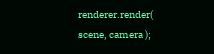renderer.render( scene, camera );